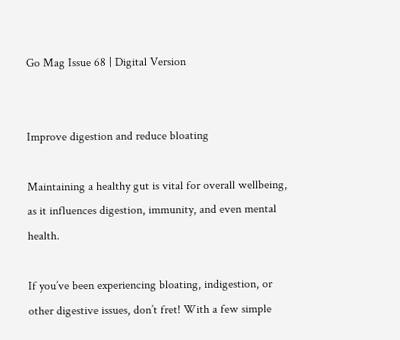Go Mag Issue 68 | Digital Version


Improve digestion and reduce bloating

Maintaining a healthy gut is vital for overall wellbeing, as it influences digestion, immunity, and even mental health.

If you’ve been experiencing bloating, indigestion, or other digestive issues, don’t fret! With a few simple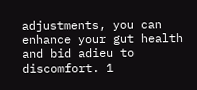adjustments, you can enhance your gut health and bid adieu to discomfort. 1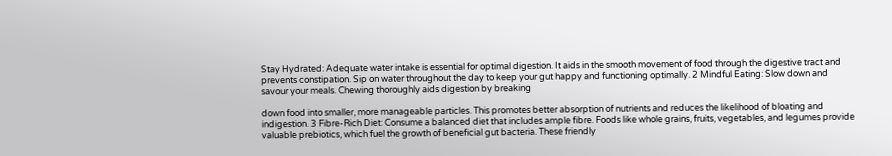Stay Hydrated: Adequate water intake is essential for optimal digestion. It aids in the smooth movement of food through the digestive tract and prevents constipation. Sip on water throughout the day to keep your gut happy and functioning optimally. 2 Mindful Eating: Slow down and savour your meals. Chewing thoroughly aids digestion by breaking

down food into smaller, more manageable particles. This promotes better absorption of nutrients and reduces the likelihood of bloating and indigestion. 3 Fibre-Rich Diet: Consume a balanced diet that includes ample fibre. Foods like whole grains, fruits, vegetables, and legumes provide valuable prebiotics, which fuel the growth of beneficial gut bacteria. These friendly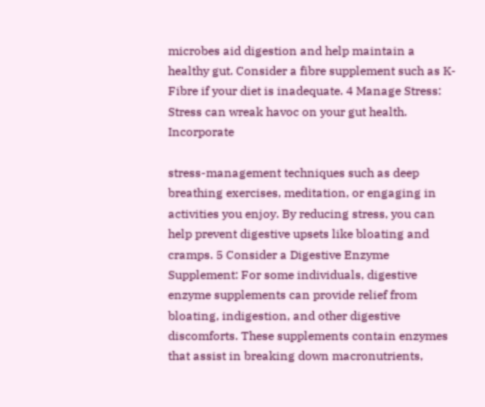microbes aid digestion and help maintain a healthy gut. Consider a fibre supplement such as K-Fibre if your diet is inadequate. 4 Manage Stress: Stress can wreak havoc on your gut health. Incorporate

stress-management techniques such as deep breathing exercises, meditation, or engaging in activities you enjoy. By reducing stress, you can help prevent digestive upsets like bloating and cramps. 5 Consider a Digestive Enzyme Supplement: For some individuals, digestive enzyme supplements can provide relief from bloating, indigestion, and other digestive discomforts. These supplements contain enzymes that assist in breaking down macronutrients,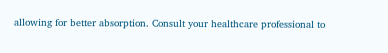allowing for better absorption. Consult your healthcare professional to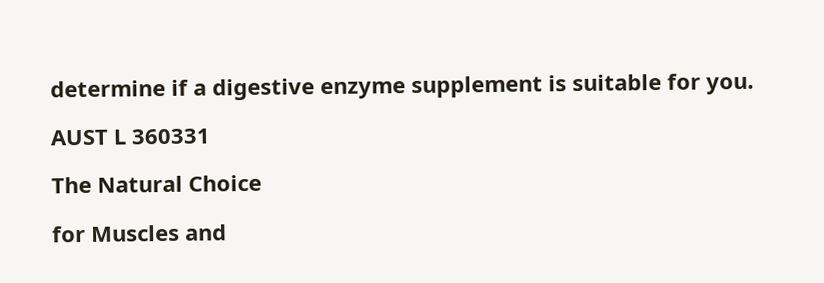determine if a digestive enzyme supplement is suitable for you.

AUST L 360331

The Natural Choice

for Muscles and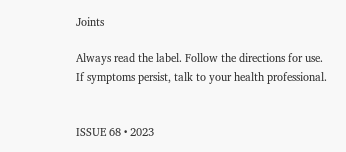Joints

Always read the label. Follow the directions for use. If symptoms persist, talk to your health professional.


ISSUE 68 • 2023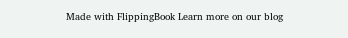Made with FlippingBook Learn more on our blog